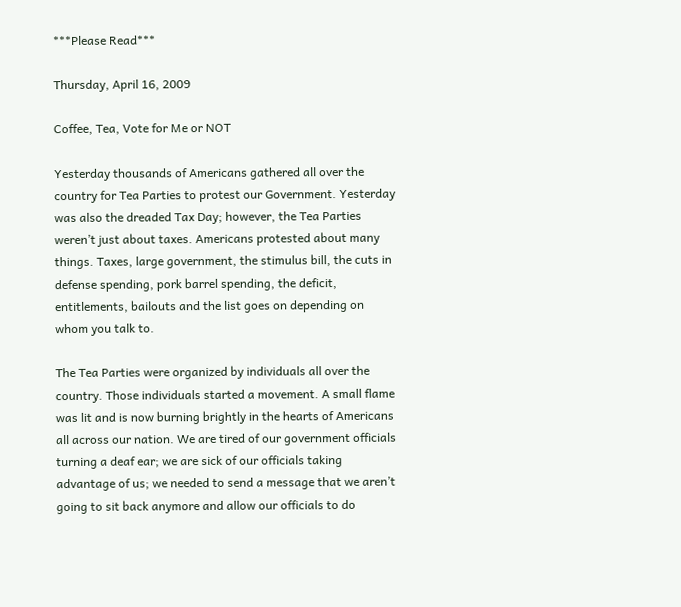***Please Read***

Thursday, April 16, 2009

Coffee, Tea, Vote for Me or NOT

Yesterday thousands of Americans gathered all over the country for Tea Parties to protest our Government. Yesterday was also the dreaded Tax Day; however, the Tea Parties weren’t just about taxes. Americans protested about many things. Taxes, large government, the stimulus bill, the cuts in defense spending, pork barrel spending, the deficit, entitlements, bailouts and the list goes on depending on whom you talk to.

The Tea Parties were organized by individuals all over the country. Those individuals started a movement. A small flame was lit and is now burning brightly in the hearts of Americans all across our nation. We are tired of our government officials turning a deaf ear; we are sick of our officials taking advantage of us; we needed to send a message that we aren’t going to sit back anymore and allow our officials to do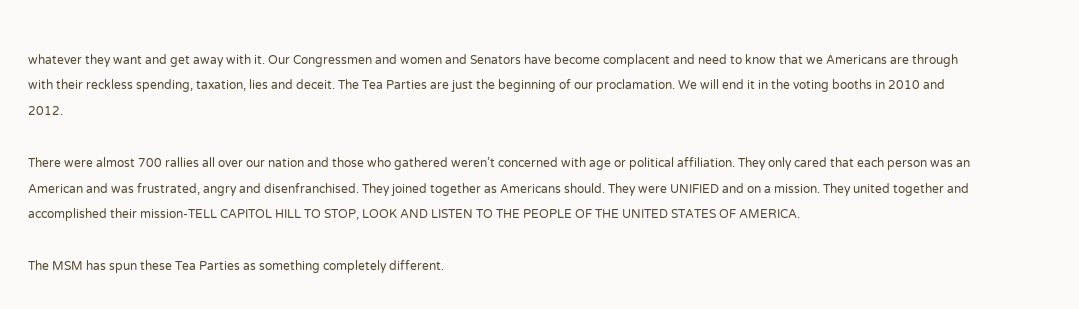whatever they want and get away with it. Our Congressmen and women and Senators have become complacent and need to know that we Americans are through with their reckless spending, taxation, lies and deceit. The Tea Parties are just the beginning of our proclamation. We will end it in the voting booths in 2010 and 2012.

There were almost 700 rallies all over our nation and those who gathered weren’t concerned with age or political affiliation. They only cared that each person was an American and was frustrated, angry and disenfranchised. They joined together as Americans should. They were UNIFIED and on a mission. They united together and accomplished their mission-TELL CAPITOL HILL TO STOP, LOOK AND LISTEN TO THE PEOPLE OF THE UNITED STATES OF AMERICA.

The MSM has spun these Tea Parties as something completely different.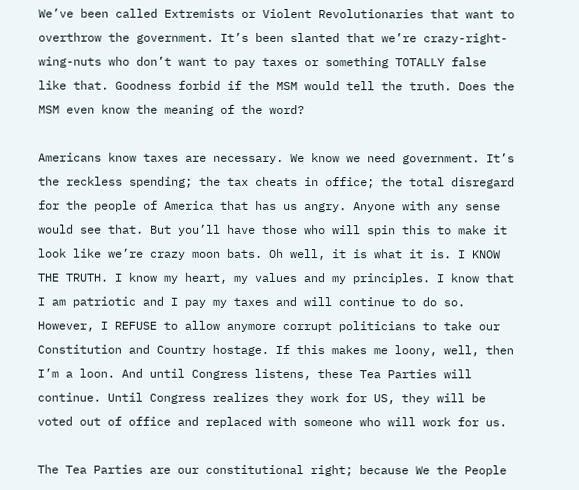We’ve been called Extremists or Violent Revolutionaries that want to overthrow the government. It’s been slanted that we’re crazy-right-wing-nuts who don’t want to pay taxes or something TOTALLY false like that. Goodness forbid if the MSM would tell the truth. Does the MSM even know the meaning of the word?

Americans know taxes are necessary. We know we need government. It’s the reckless spending; the tax cheats in office; the total disregard for the people of America that has us angry. Anyone with any sense would see that. But you’ll have those who will spin this to make it look like we’re crazy moon bats. Oh well, it is what it is. I KNOW THE TRUTH. I know my heart, my values and my principles. I know that I am patriotic and I pay my taxes and will continue to do so. However, I REFUSE to allow anymore corrupt politicians to take our Constitution and Country hostage. If this makes me loony, well, then I’m a loon. And until Congress listens, these Tea Parties will continue. Until Congress realizes they work for US, they will be voted out of office and replaced with someone who will work for us.

The Tea Parties are our constitutional right; because We the People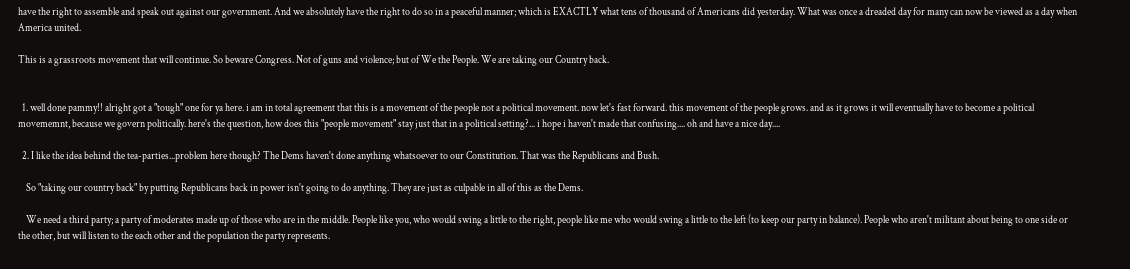have the right to assemble and speak out against our government. And we absolutely have the right to do so in a peaceful manner; which is EXACTLY what tens of thousand of Americans did yesterday. What was once a dreaded day for many can now be viewed as a day when America united.

This is a grassroots movement that will continue. So beware Congress. Not of guns and violence; but of We the People. We are taking our Country back.


  1. well done pammy!! alright got a "tough" one for ya here. i am in total agreement that this is a movement of the people not a political movement. now let's fast forward. this movement of the people grows. and as it grows it will eventually have to become a political movememnt, because we govern politically. here's the question, how does this "people movement" stay just that in a political setting?... i hope i haven't made that confusing.... oh and have a nice day....

  2. I like the idea behind the tea-parties...problem here though? The Dems haven't done anything whatsoever to our Constitution. That was the Republicans and Bush.

    So "taking our country back" by putting Republicans back in power isn't going to do anything. They are just as culpable in all of this as the Dems.

    We need a third party; a party of moderates made up of those who are in the middle. People like you, who would swing a little to the right, people like me who would swing a little to the left (to keep our party in balance). People who aren't militant about being to one side or the other, but will listen to the each other and the population the party represents.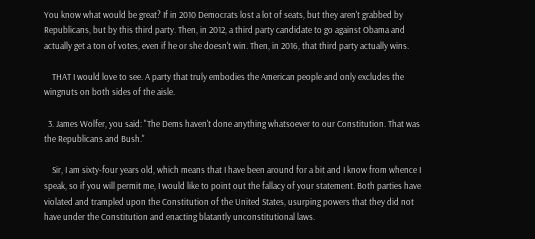You know what would be great? If in 2010 Democrats lost a lot of seats, but they aren't grabbed by Republicans, but by this third party. Then, in 2012, a third party candidate to go against Obama and actually get a ton of votes, even if he or she doesn't win. Then, in 2016, that third party actually wins.

    THAT I would love to see. A party that truly embodies the American people and only excludes the wingnuts on both sides of the aisle.

  3. James Wolfer, you said: "The Dems haven't done anything whatsoever to our Constitution. That was the Republicans and Bush."

    Sir, I am sixty-four years old, which means that I have been around for a bit and I know from whence I speak, so if you will permit me, I would like to point out the fallacy of your statement. Both parties have violated and trampled upon the Constitution of the United States, usurping powers that they did not have under the Constitution and enacting blatantly unconstitutional laws.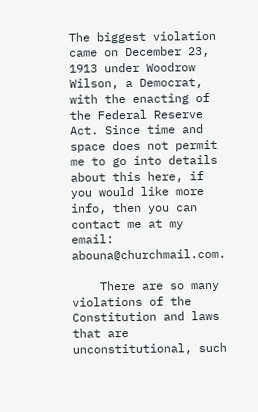The biggest violation came on December 23, 1913 under Woodrow Wilson, a Democrat, with the enacting of the Federal Reserve Act. Since time and space does not permit me to go into details about this here, if you would like more info, then you can contact me at my email: abouna@churchmail.com.

    There are so many violations of the Constitution and laws that are unconstitutional, such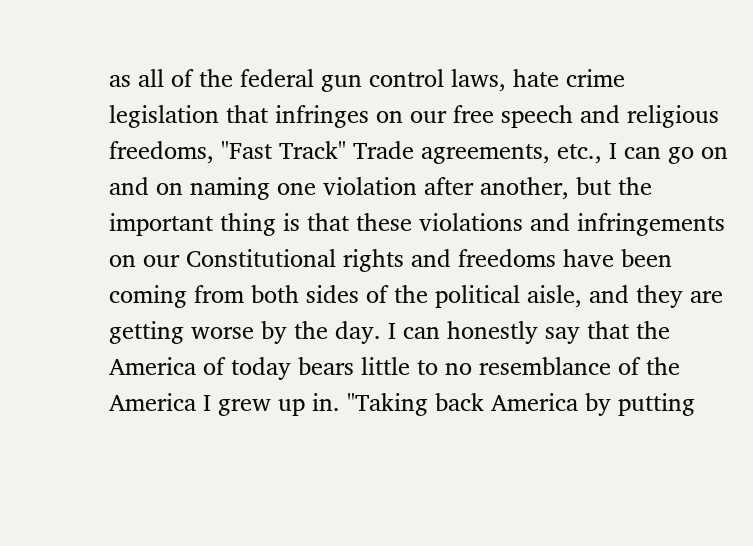as all of the federal gun control laws, hate crime legislation that infringes on our free speech and religious freedoms, "Fast Track" Trade agreements, etc., I can go on and on naming one violation after another, but the important thing is that these violations and infringements on our Constitutional rights and freedoms have been coming from both sides of the political aisle, and they are getting worse by the day. I can honestly say that the America of today bears little to no resemblance of the America I grew up in. "Taking back America by putting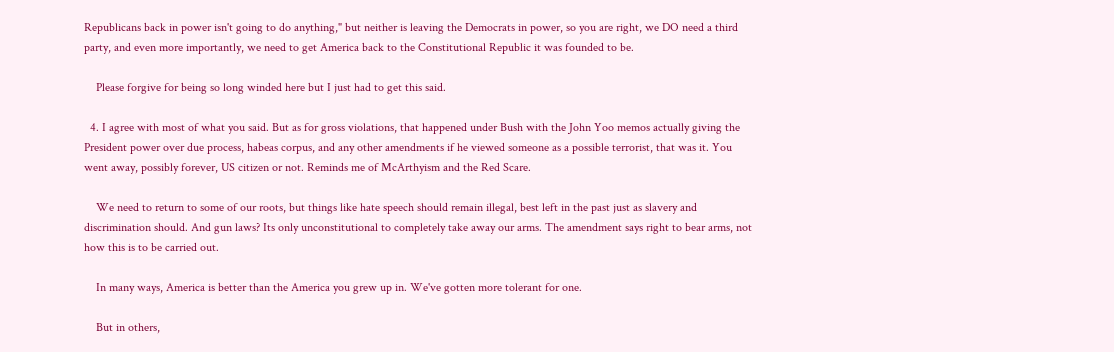Republicans back in power isn't going to do anything," but neither is leaving the Democrats in power, so you are right, we DO need a third party, and even more importantly, we need to get America back to the Constitutional Republic it was founded to be.

    Please forgive for being so long winded here but I just had to get this said.

  4. I agree with most of what you said. But as for gross violations, that happened under Bush with the John Yoo memos actually giving the President power over due process, habeas corpus, and any other amendments if he viewed someone as a possible terrorist, that was it. You went away, possibly forever, US citizen or not. Reminds me of McArthyism and the Red Scare.

    We need to return to some of our roots, but things like hate speech should remain illegal, best left in the past just as slavery and discrimination should. And gun laws? Its only unconstitutional to completely take away our arms. The amendment says right to bear arms, not how this is to be carried out.

    In many ways, America is better than the America you grew up in. We've gotten more tolerant for one.

    But in others,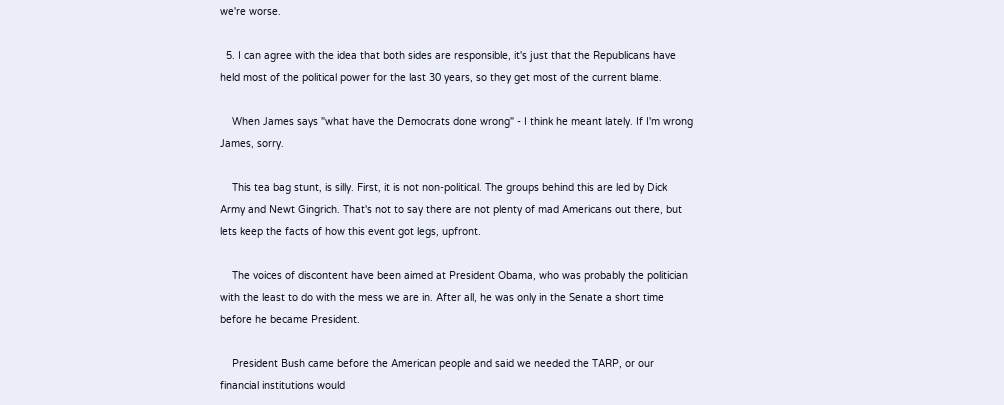we're worse.

  5. I can agree with the idea that both sides are responsible, it's just that the Republicans have held most of the political power for the last 30 years, so they get most of the current blame.

    When James says "what have the Democrats done wrong" - I think he meant lately. If I'm wrong James, sorry.

    This tea bag stunt, is silly. First, it is not non-political. The groups behind this are led by Dick Army and Newt Gingrich. That's not to say there are not plenty of mad Americans out there, but lets keep the facts of how this event got legs, upfront.

    The voices of discontent have been aimed at President Obama, who was probably the politician with the least to do with the mess we are in. After all, he was only in the Senate a short time before he became President.

    President Bush came before the American people and said we needed the TARP, or our financial institutions would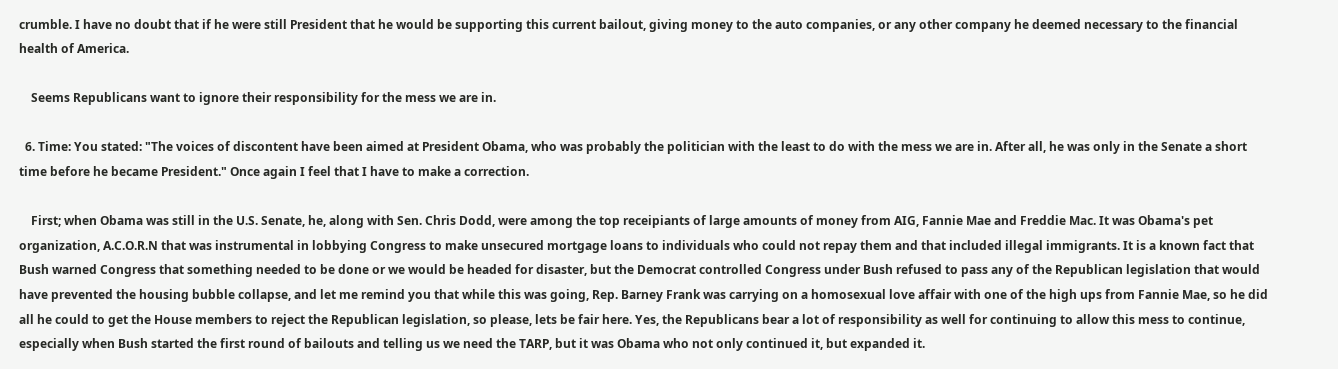crumble. I have no doubt that if he were still President that he would be supporting this current bailout, giving money to the auto companies, or any other company he deemed necessary to the financial health of America.

    Seems Republicans want to ignore their responsibility for the mess we are in.

  6. Time: You stated: "The voices of discontent have been aimed at President Obama, who was probably the politician with the least to do with the mess we are in. After all, he was only in the Senate a short time before he became President." Once again I feel that I have to make a correction.

    First; when Obama was still in the U.S. Senate, he, along with Sen. Chris Dodd, were among the top receipiants of large amounts of money from AIG, Fannie Mae and Freddie Mac. It was Obama's pet organization, A.C.O.R.N that was instrumental in lobbying Congress to make unsecured mortgage loans to individuals who could not repay them and that included illegal immigrants. It is a known fact that Bush warned Congress that something needed to be done or we would be headed for disaster, but the Democrat controlled Congress under Bush refused to pass any of the Republican legislation that would have prevented the housing bubble collapse, and let me remind you that while this was going, Rep. Barney Frank was carrying on a homosexual love affair with one of the high ups from Fannie Mae, so he did all he could to get the House members to reject the Republican legislation, so please, lets be fair here. Yes, the Republicans bear a lot of responsibility as well for continuing to allow this mess to continue, especially when Bush started the first round of bailouts and telling us we need the TARP, but it was Obama who not only continued it, but expanded it.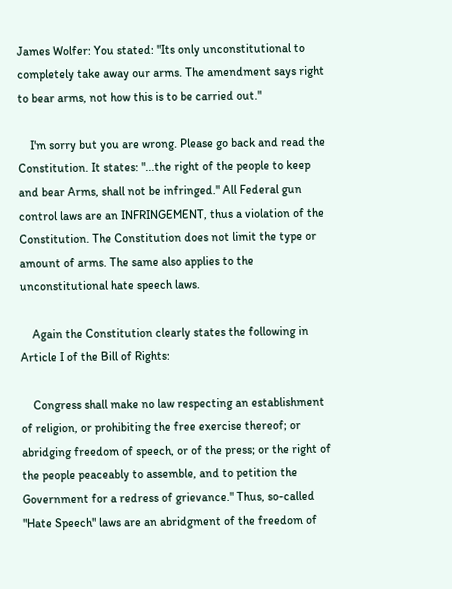James Wolfer: You stated: "Its only unconstitutional to completely take away our arms. The amendment says right to bear arms, not how this is to be carried out."

    I'm sorry but you are wrong. Please go back and read the Constitution. It states: "...the right of the people to keep and bear Arms, shall not be infringed." All Federal gun control laws are an INFRINGEMENT, thus a violation of the Constitution. The Constitution does not limit the type or amount of arms. The same also applies to the unconstitutional hate speech laws.

    Again the Constitution clearly states the following in Article I of the Bill of Rights:

    Congress shall make no law respecting an establishment of religion, or prohibiting the free exercise thereof; or abridging freedom of speech, or of the press; or the right of the people peaceably to assemble, and to petition the Government for a redress of grievance." Thus, so-called "Hate Speech" laws are an abridgment of the freedom of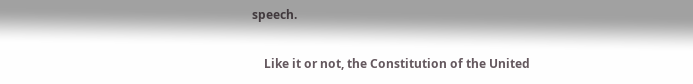speech.

    Like it or not, the Constitution of the United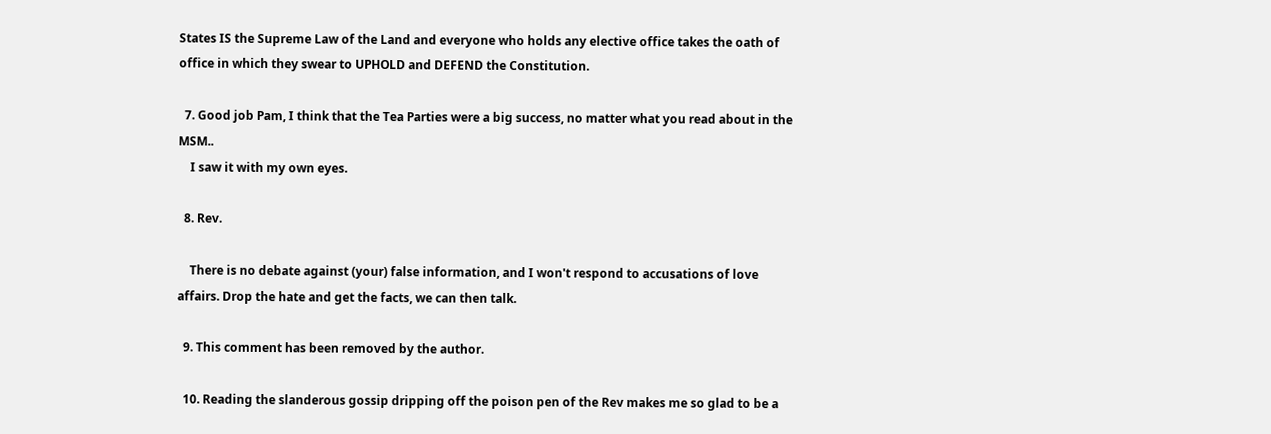States IS the Supreme Law of the Land and everyone who holds any elective office takes the oath of office in which they swear to UPHOLD and DEFEND the Constitution.

  7. Good job Pam, I think that the Tea Parties were a big success, no matter what you read about in the MSM..
    I saw it with my own eyes.

  8. Rev.

    There is no debate against (your) false information, and I won't respond to accusations of love affairs. Drop the hate and get the facts, we can then talk.

  9. This comment has been removed by the author.

  10. Reading the slanderous gossip dripping off the poison pen of the Rev makes me so glad to be a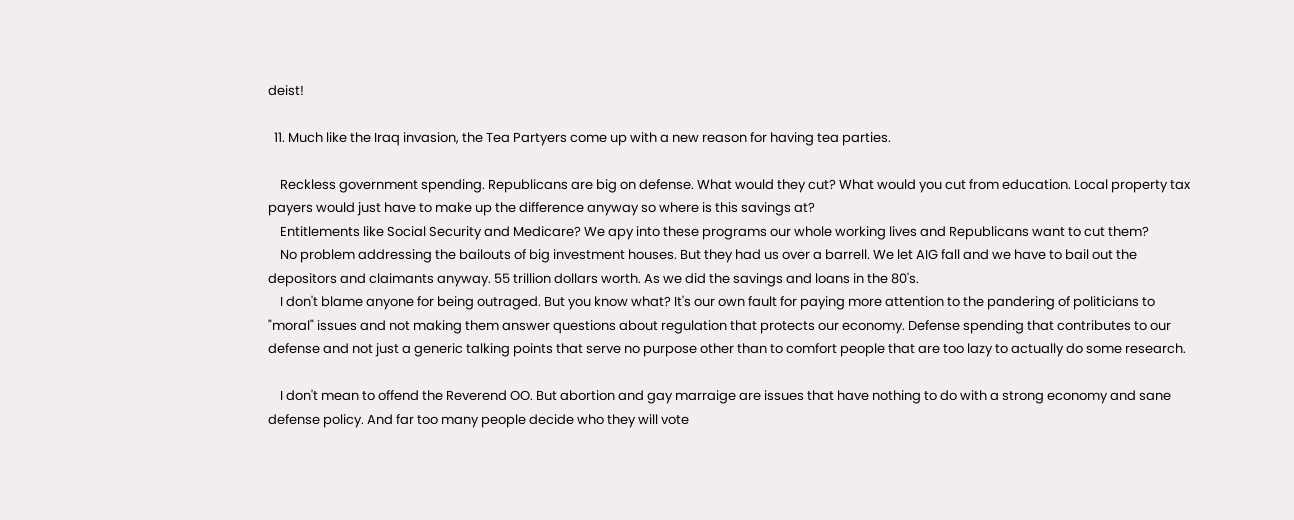deist!

  11. Much like the Iraq invasion, the Tea Partyers come up with a new reason for having tea parties.

    Reckless government spending. Republicans are big on defense. What would they cut? What would you cut from education. Local property tax payers would just have to make up the difference anyway so where is this savings at?
    Entitlements like Social Security and Medicare? We apy into these programs our whole working lives and Republicans want to cut them?
    No problem addressing the bailouts of big investment houses. But they had us over a barrell. We let AIG fall and we have to bail out the depositors and claimants anyway. 55 trillion dollars worth. As we did the savings and loans in the 80's.
    I don't blame anyone for being outraged. But you know what? It's our own fault for paying more attention to the pandering of politicians to "moral" issues and not making them answer questions about regulation that protects our economy. Defense spending that contributes to our defense and not just a generic talking points that serve no purpose other than to comfort people that are too lazy to actually do some research.

    I don't mean to offend the Reverend OO. But abortion and gay marraige are issues that have nothing to do with a strong economy and sane defense policy. And far too many people decide who they will vote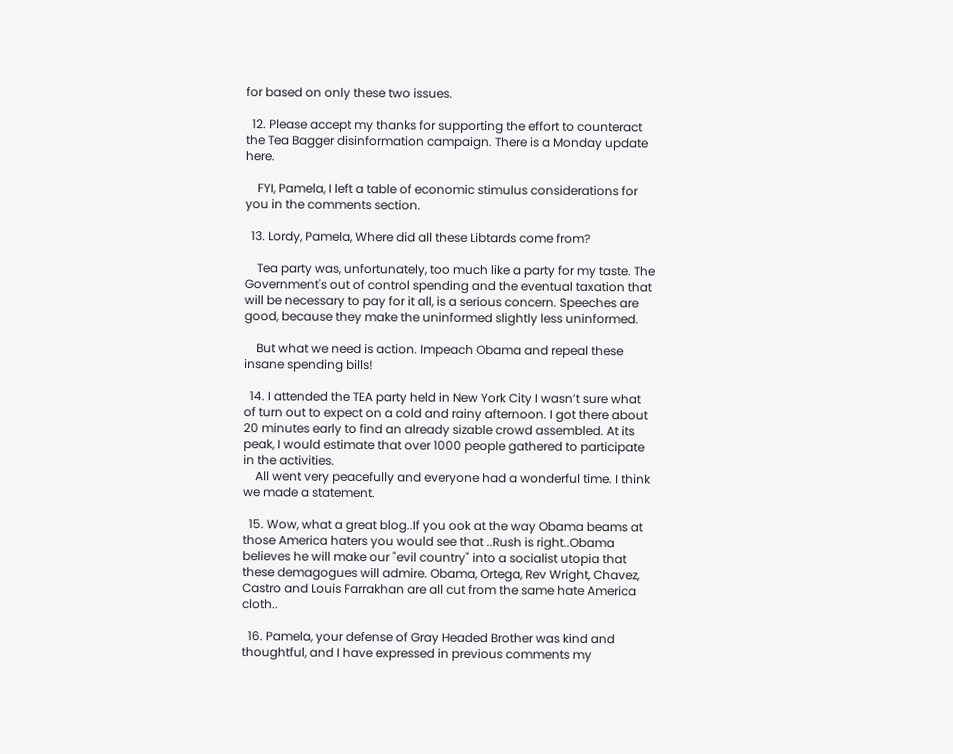for based on only these two issues.

  12. Please accept my thanks for supporting the effort to counteract the Tea Bagger disinformation campaign. There is a Monday update here.

    FYI, Pamela, I left a table of economic stimulus considerations for you in the comments section.

  13. Lordy, Pamela, Where did all these Libtards come from?

    Tea party was, unfortunately, too much like a party for my taste. The Government's out of control spending and the eventual taxation that will be necessary to pay for it all, is a serious concern. Speeches are good, because they make the uninformed slightly less uninformed.

    But what we need is action. Impeach Obama and repeal these insane spending bills!

  14. I attended the TEA party held in New York City I wasn’t sure what of turn out to expect on a cold and rainy afternoon. I got there about 20 minutes early to find an already sizable crowd assembled. At its peak, I would estimate that over 1000 people gathered to participate in the activities.
    All went very peacefully and everyone had a wonderful time. I think we made a statement.

  15. Wow, what a great blog..If you ook at the way Obama beams at those America haters you would see that ..Rush is right..Obama believes he will make our "evil country" into a socialist utopia that these demagogues will admire. Obama, Ortega, Rev Wright, Chavez, Castro and Louis Farrakhan are all cut from the same hate America cloth..

  16. Pamela, your defense of Gray Headed Brother was kind and thoughtful, and I have expressed in previous comments my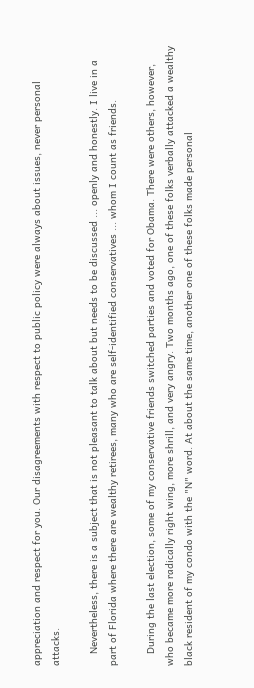appreciation and respect for you. Our disagreements with respect to public policy were always about issues, never personal attacks.

    Nevertheless, there is a subject that is not pleasant to talk about but needs to be discussed ... openly and honestly. I live in a part of Florida where there are wealthy retirees, many who are self-identified conservatives ... whom I count as friends.

    During the last election, some of my conservative friends switched parties and voted for Obama. There were others, however, who became more radically right wing, more shrill, and very angry. Two months ago, one of these folks verbally attacked a wealthy black resident of my condo with the "N" word. At about the same time, another one of these folks made personal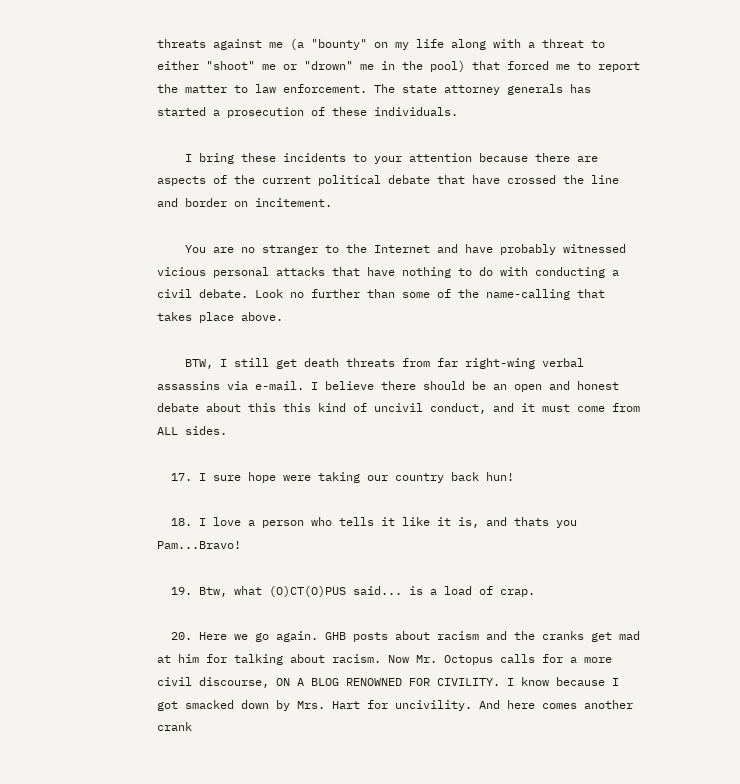threats against me (a "bounty" on my life along with a threat to either "shoot" me or "drown" me in the pool) that forced me to report the matter to law enforcement. The state attorney generals has started a prosecution of these individuals.

    I bring these incidents to your attention because there are aspects of the current political debate that have crossed the line and border on incitement.

    You are no stranger to the Internet and have probably witnessed vicious personal attacks that have nothing to do with conducting a civil debate. Look no further than some of the name-calling that takes place above.

    BTW, I still get death threats from far right-wing verbal assassins via e-mail. I believe there should be an open and honest debate about this this kind of uncivil conduct, and it must come from ALL sides.

  17. I sure hope were taking our country back hun!

  18. I love a person who tells it like it is, and thats you Pam...Bravo!

  19. Btw, what (O)CT(O)PUS said... is a load of crap.

  20. Here we go again. GHB posts about racism and the cranks get mad at him for talking about racism. Now Mr. Octopus calls for a more civil discourse, ON A BLOG RENOWNED FOR CIVILITY. I know because I got smacked down by Mrs. Hart for uncivility. And here comes another crank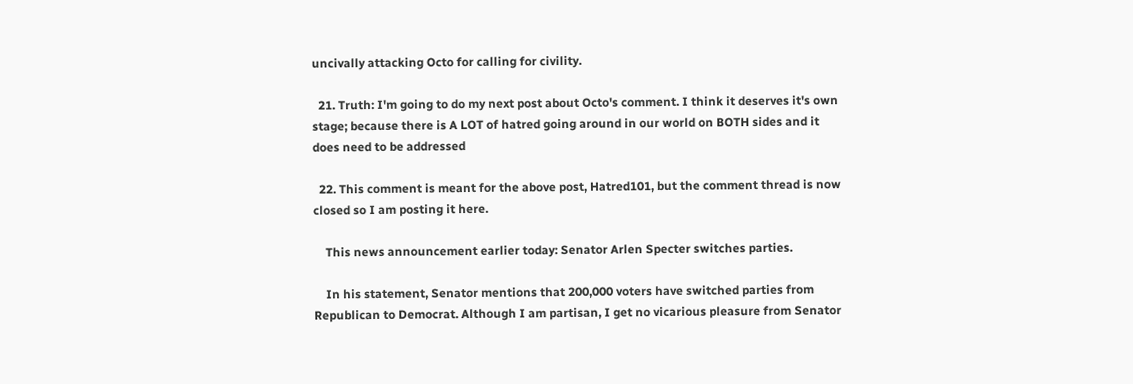uncivally attacking Octo for calling for civility.

  21. Truth: I'm going to do my next post about Octo's comment. I think it deserves it's own stage; because there is A LOT of hatred going around in our world on BOTH sides and it does need to be addressed

  22. This comment is meant for the above post, Hatred101, but the comment thread is now closed so I am posting it here.

    This news announcement earlier today: Senator Arlen Specter switches parties.

    In his statement, Senator mentions that 200,000 voters have switched parties from Republican to Democrat. Although I am partisan, I get no vicarious pleasure from Senator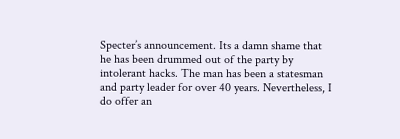Specter’s announcement. Its a damn shame that he has been drummed out of the party by intolerant hacks. The man has been a statesman and party leader for over 40 years. Nevertheless, I do offer an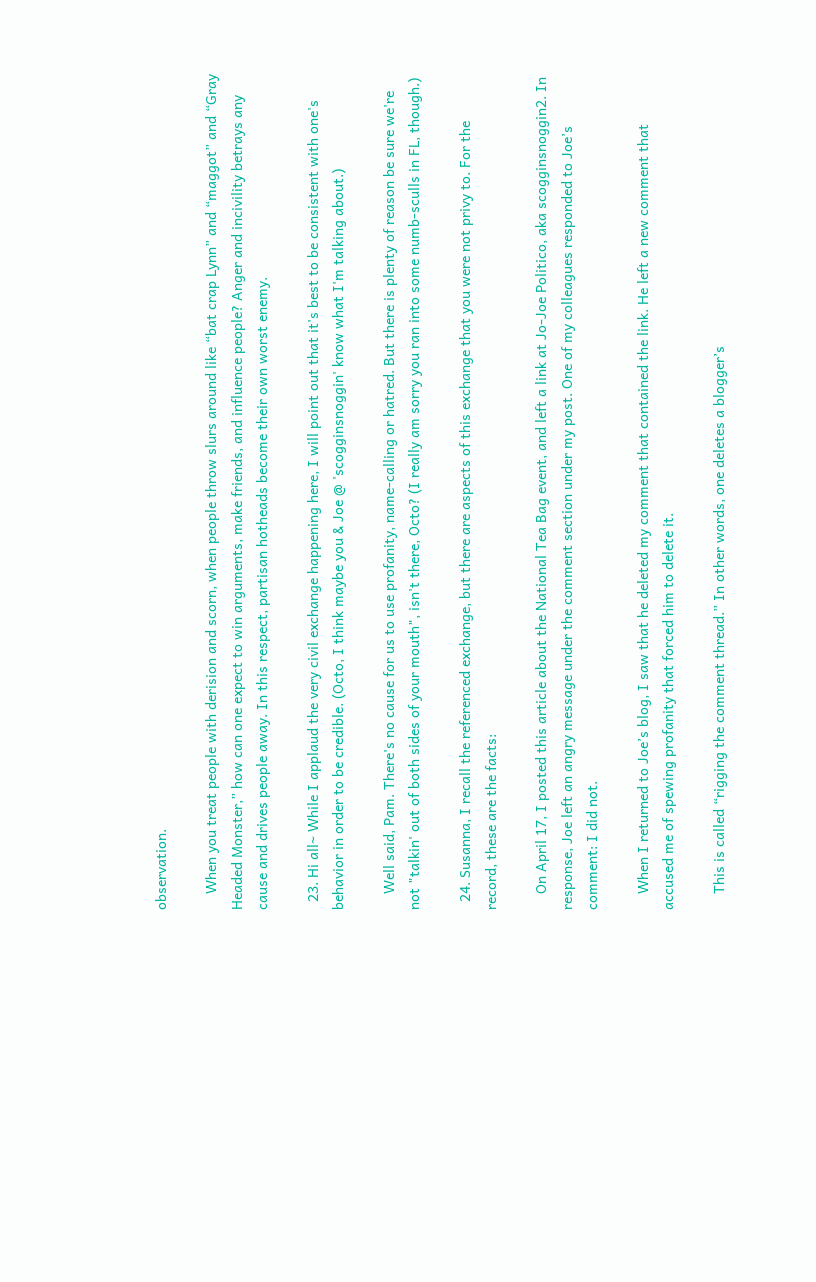observation.

    When you treat people with derision and scorn, when people throw slurs around like “bat crap Lynn” and “maggot” and “Gray Headed Monster,” how can one expect to win arguments, make friends, and influence people? Anger and incivility betrays any cause and drives people away. In this respect, partisan hotheads become their own worst enemy.

  23. Hi all~ While I applaud the very civil exchange happening here, I will point out that it's best to be consistent with one's behavior in order to be credible. (Octo, I think maybe you & Joe @ 'scogginsnoggin' know what I'm talking about.)

    Well said, Pam. There's no cause for us to use profanity, name-calling or hatred. But there is plenty of reason be sure we're not "talkin' out of both sides of your mouth", isn't there, Octo? (I really am sorry you ran into some numb-sculls in FL, though.)

  24. Susanna, I recall the referenced exchange, but there are aspects of this exchange that you were not privy to. For the record, these are the facts:

    On April 17, I posted this article about the National Tea Bag event, and left a link at Jo-Joe Politico, aka scogginsnoggin2. In response, Joe left an angry message under the comment section under my post. One of my colleagues responded to Joe’s comment: I did not.

    When I returned to Joe’s blog, I saw that he deleted my comment that contained the link. He left a new comment that accused me of spewing profanity that forced him to delete it.

    This is called “rigging the comment thread.” In other words, one deletes a blogger’s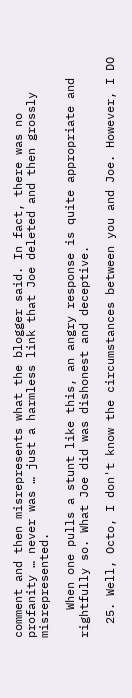comment and then misrepresents what the blogger said. In fact, there was no profanity … never was … just a harmless link that Joe deleted and then grossly misrepresented.

    When one pulls a stunt like this, an angry response is quite appropriate and rightfully so. What Joe did was dishonest and deceptive.

  25. Well, Octo, I don't know the circumstances between you and Joe. However, I DO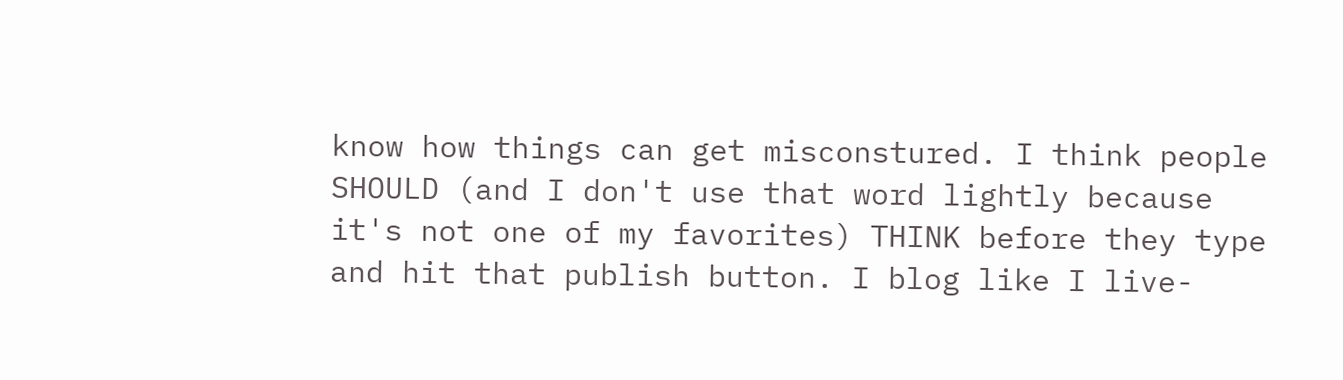know how things can get misconstured. I think people SHOULD (and I don't use that word lightly because it's not one of my favorites) THINK before they type and hit that publish button. I blog like I live-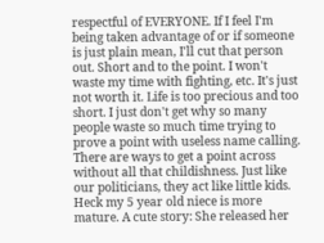respectful of EVERYONE. If I feel I'm being taken advantage of or if someone is just plain mean, I'll cut that person out. Short and to the point. I won't waste my time with fighting, etc. It's just not worth it. Life is too precious and too short. I just don't get why so many people waste so much time trying to prove a point with useless name calling. There are ways to get a point across without all that childishness. Just like our politicians, they act like little kids. Heck my 5 year old niece is more mature. A cute story: She released her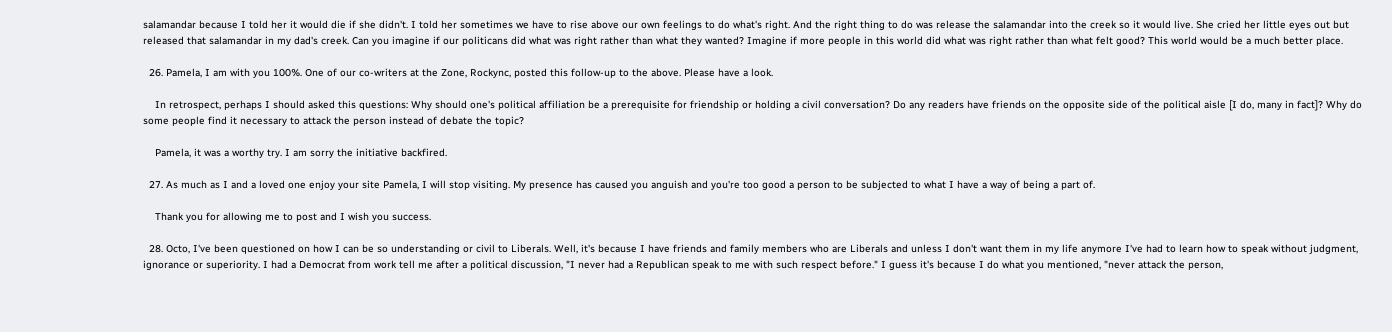salamandar because I told her it would die if she didn't. I told her sometimes we have to rise above our own feelings to do what's right. And the right thing to do was release the salamandar into the creek so it would live. She cried her little eyes out but released that salamandar in my dad's creek. Can you imagine if our politicans did what was right rather than what they wanted? Imagine if more people in this world did what was right rather than what felt good? This world would be a much better place.

  26. Pamela, I am with you 100%. One of our co-writers at the Zone, Rockync, posted this follow-up to the above. Please have a look.

    In retrospect, perhaps I should asked this questions: Why should one's political affiliation be a prerequisite for friendship or holding a civil conversation? Do any readers have friends on the opposite side of the political aisle [I do, many in fact]? Why do some people find it necessary to attack the person instead of debate the topic?

    Pamela, it was a worthy try. I am sorry the initiative backfired.

  27. As much as I and a loved one enjoy your site Pamela, I will stop visiting. My presence has caused you anguish and you're too good a person to be subjected to what I have a way of being a part of.

    Thank you for allowing me to post and I wish you success.

  28. Octo, I've been questioned on how I can be so understanding or civil to Liberals. Well, it's because I have friends and family members who are Liberals and unless I don't want them in my life anymore I've had to learn how to speak without judgment, ignorance or superiority. I had a Democrat from work tell me after a political discussion, "I never had a Republican speak to me with such respect before." I guess it's because I do what you mentioned, "never attack the person,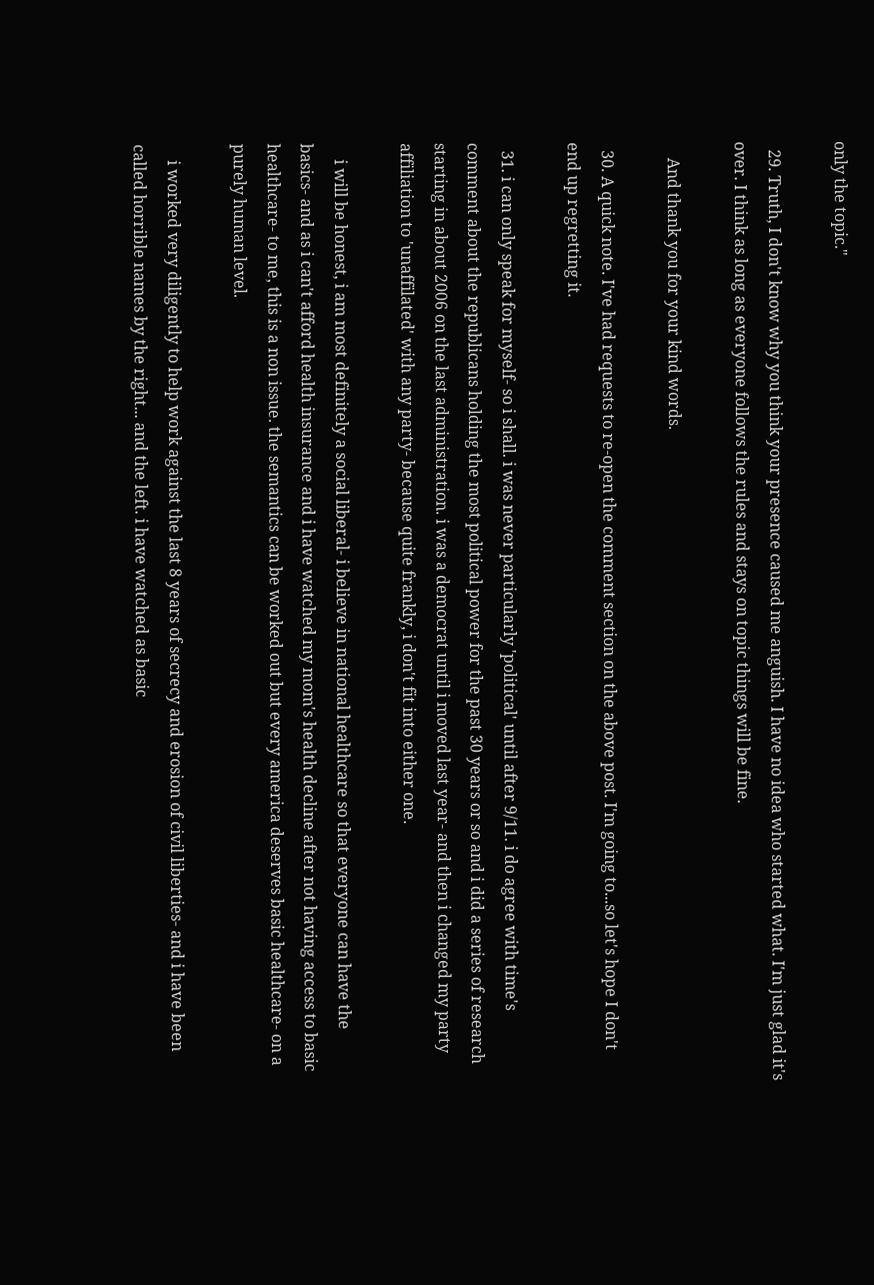only the topic."

  29. Truth, I don't know why you think your presence caused me anguish. I have no idea who started what. I'm just glad it's over. I think as long as everyone follows the rules and stays on topic things will be fine.

    And thank you for your kind words.

  30. A quick note. I've had requests to re-open the comment section on the above post. I'm going to...so let's hope I don't end up regretting it.

  31. i can only speak for myself- so i shall. i was never particularly 'political' until after 9/11. i do agree with time's comment about the republicans holding the most political power for the past 30 years or so and i did a series of research starting in about 2006 on the last administration. i was a democrat until i moved last year- and then i changed my party affiliation to 'unaffilated' with any party- because quite frankly, i don't fit into either one.

    i will be honest, i am most definitely a social liberal- i believe in national healthcare so that everyone can have the basics- and as i can't afford health insurance and i have watched my mom's health decline after not having access to basic healthcare- to me, this is a non issue. the semantics can be worked out but every america deserves basic healthcare- on a purely human level.

    i worked very diligently to help work against the last 8 years of secrecy and erosion of civil liberties- and i have been called horrible names by the right... and the left. i have watched as basic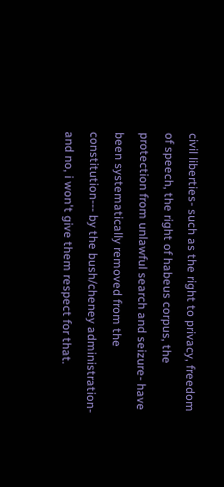civil liberties- such as the right to privacy, freedom of speech, the right of habeus corpus, the protection from unlawful search and seizure- have been systematically removed from the constitution--- by the bush/cheney administration- and no, i won't give them respect for that.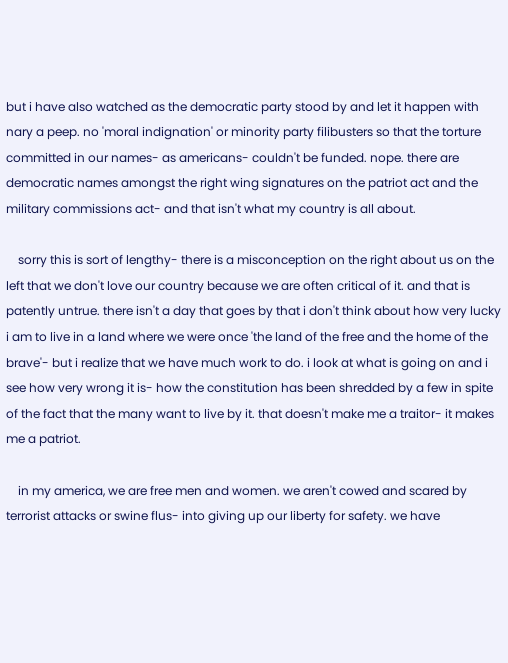but i have also watched as the democratic party stood by and let it happen with nary a peep. no 'moral indignation' or minority party filibusters so that the torture committed in our names- as americans- couldn't be funded. nope. there are democratic names amongst the right wing signatures on the patriot act and the military commissions act- and that isn't what my country is all about.

    sorry this is sort of lengthy- there is a misconception on the right about us on the left that we don't love our country because we are often critical of it. and that is patently untrue. there isn't a day that goes by that i don't think about how very lucky i am to live in a land where we were once 'the land of the free and the home of the brave'- but i realize that we have much work to do. i look at what is going on and i see how very wrong it is- how the constitution has been shredded by a few in spite of the fact that the many want to live by it. that doesn't make me a traitor- it makes me a patriot.

    in my america, we are free men and women. we aren't cowed and scared by terrorist attacks or swine flus- into giving up our liberty for safety. we have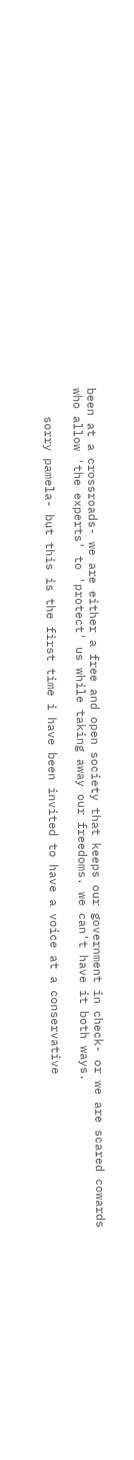been at a crossroads- we are either a free and open society that keeps our government in check- or we are scared cowards who allow 'the experts' to 'protect' us while taking away our freedoms. we can't have it both ways.

    sorry pamela- but this is the first time i have been invited to have a voice at a conservative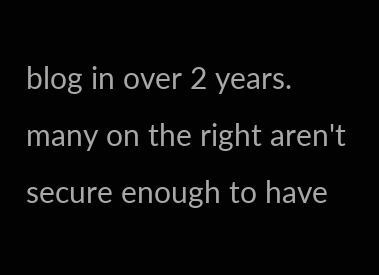blog in over 2 years. many on the right aren't secure enough to have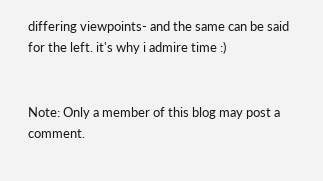differing viewpoints- and the same can be said for the left. it's why i admire time :)


Note: Only a member of this blog may post a comment.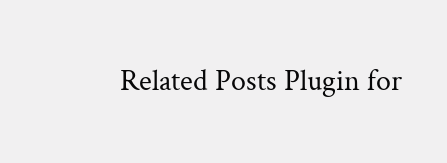Related Posts Plugin for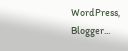WordPress, Blogger...